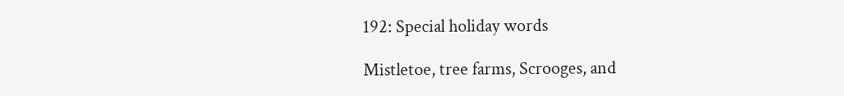192: Special holiday words

Mistletoe, tree farms, Scrooges, and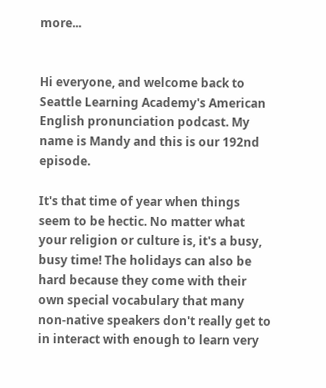more...


Hi everyone, and welcome back to Seattle Learning Academy's American English pronunciation podcast. My name is Mandy and this is our 192nd episode.

It's that time of year when things seem to be hectic. No matter what your religion or culture is, it's a busy, busy time! The holidays can also be hard because they come with their own special vocabulary that many non-native speakers don't really get to in interact with enough to learn very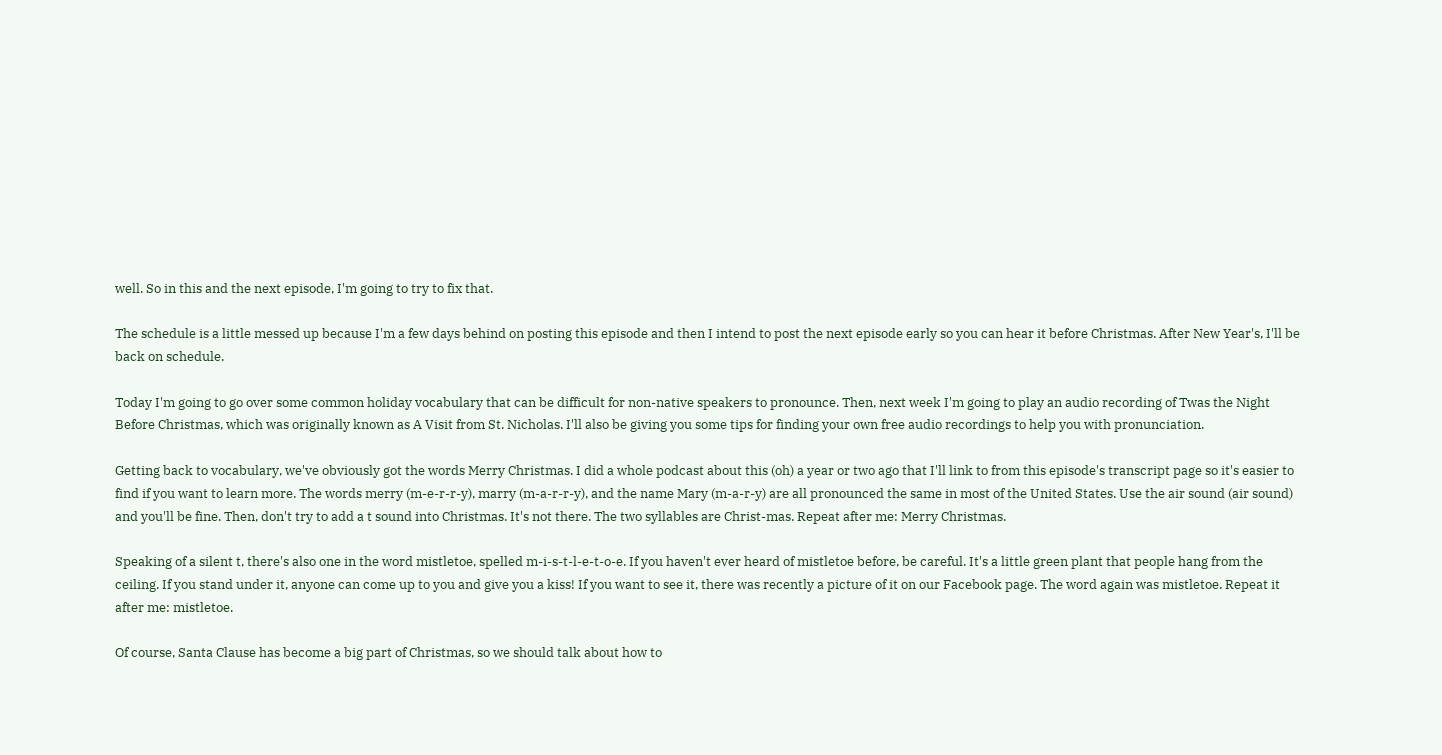well. So in this and the next episode, I'm going to try to fix that.

The schedule is a little messed up because I'm a few days behind on posting this episode and then I intend to post the next episode early so you can hear it before Christmas. After New Year's, I'll be back on schedule.

Today I'm going to go over some common holiday vocabulary that can be difficult for non-native speakers to pronounce. Then, next week I'm going to play an audio recording of Twas the Night Before Christmas, which was originally known as A Visit from St. Nicholas. I'll also be giving you some tips for finding your own free audio recordings to help you with pronunciation.

Getting back to vocabulary, we've obviously got the words Merry Christmas. I did a whole podcast about this (oh) a year or two ago that I'll link to from this episode's transcript page so it's easier to find if you want to learn more. The words merry (m-e-r-r-y), marry (m-a-r-r-y), and the name Mary (m-a-r-y) are all pronounced the same in most of the United States. Use the air sound (air sound) and you'll be fine. Then, don't try to add a t sound into Christmas. It's not there. The two syllables are Christ-mas. Repeat after me: Merry Christmas.

Speaking of a silent t, there's also one in the word mistletoe, spelled m-i-s-t-l-e-t-o-e. If you haven't ever heard of mistletoe before, be careful. It's a little green plant that people hang from the ceiling. If you stand under it, anyone can come up to you and give you a kiss! If you want to see it, there was recently a picture of it on our Facebook page. The word again was mistletoe. Repeat it after me: mistletoe.

Of course, Santa Clause has become a big part of Christmas, so we should talk about how to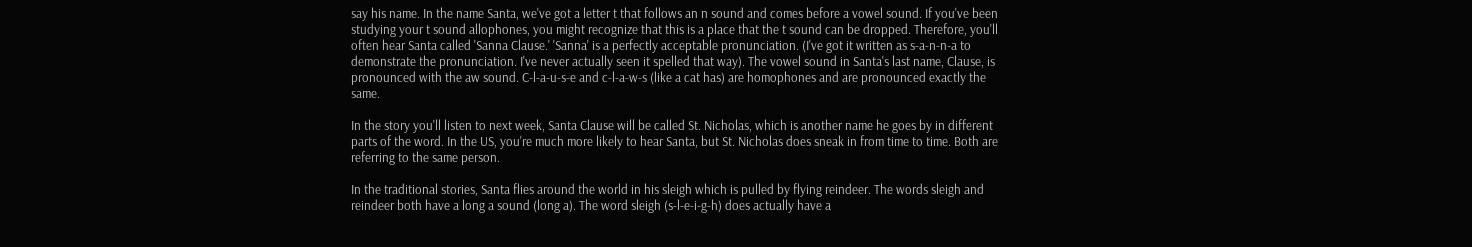say his name. In the name Santa, we've got a letter t that follows an n sound and comes before a vowel sound. If you've been studying your t sound allophones, you might recognize that this is a place that the t sound can be dropped. Therefore, you'll often hear Santa called 'Sanna Clause.' 'Sanna' is a perfectly acceptable pronunciation. (I've got it written as s-a-n-n-a to demonstrate the pronunciation. I've never actually seen it spelled that way). The vowel sound in Santa's last name, Clause, is pronounced with the aw sound. C-l-a-u-s-e and c-l-a-w-s (like a cat has) are homophones and are pronounced exactly the same.

In the story you'll listen to next week, Santa Clause will be called St. Nicholas, which is another name he goes by in different parts of the word. In the US, you're much more likely to hear Santa, but St. Nicholas does sneak in from time to time. Both are referring to the same person.

In the traditional stories, Santa flies around the world in his sleigh which is pulled by flying reindeer. The words sleigh and reindeer both have a long a sound (long a). The word sleigh (s-l-e-i-g-h) does actually have a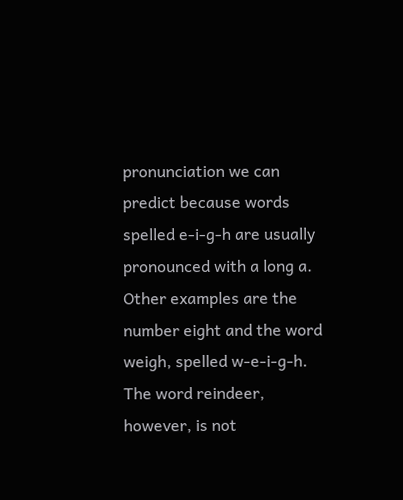pronunciation we can predict because words spelled e-i-g-h are usually pronounced with a long a. Other examples are the number eight and the word weigh, spelled w-e-i-g-h. The word reindeer, however, is not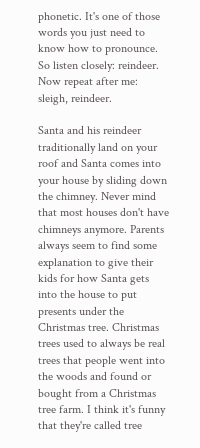phonetic. It's one of those words you just need to know how to pronounce. So listen closely: reindeer. Now repeat after me: sleigh, reindeer.

Santa and his reindeer traditionally land on your roof and Santa comes into your house by sliding down the chimney. Never mind that most houses don't have chimneys anymore. Parents always seem to find some explanation to give their kids for how Santa gets into the house to put presents under the Christmas tree. Christmas trees used to always be real trees that people went into the woods and found or bought from a Christmas tree farm. I think it's funny that they're called tree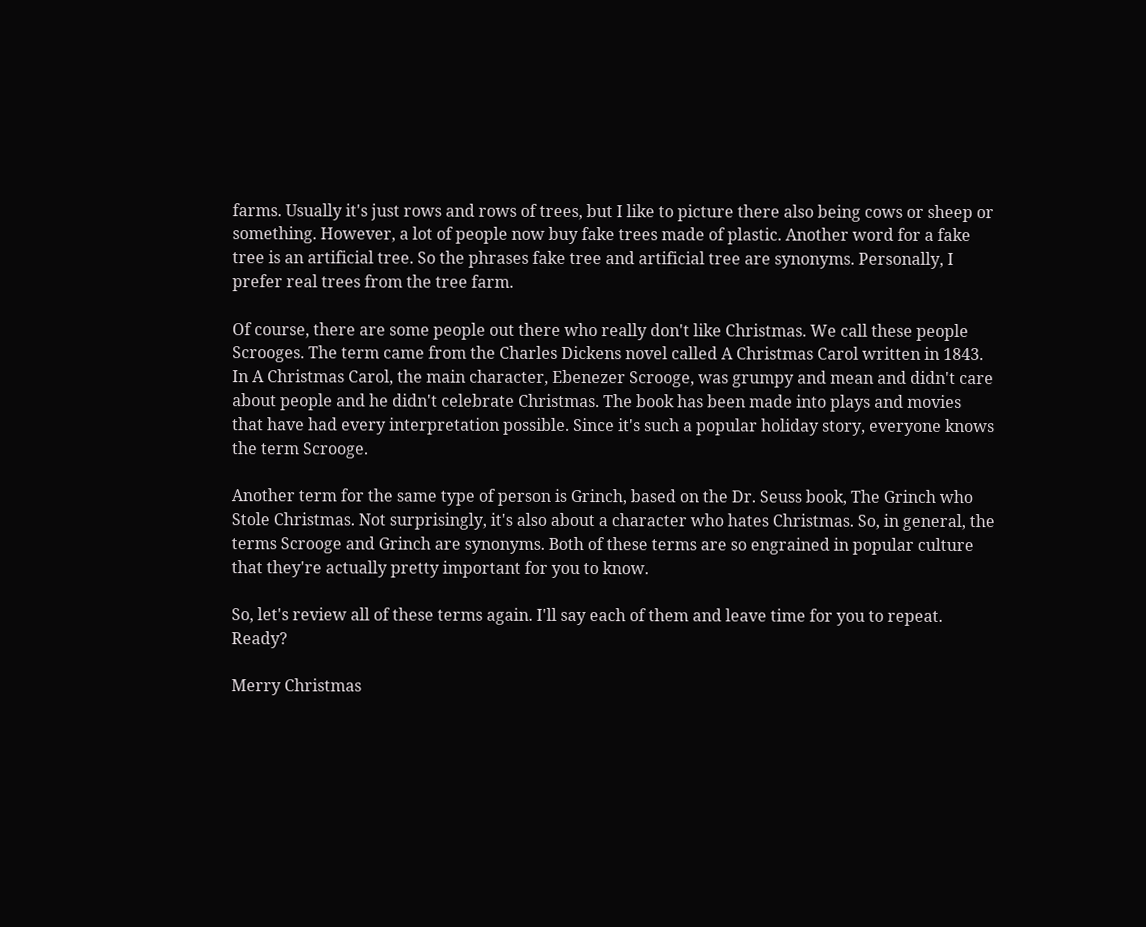farms. Usually it's just rows and rows of trees, but I like to picture there also being cows or sheep or something. However, a lot of people now buy fake trees made of plastic. Another word for a fake tree is an artificial tree. So the phrases fake tree and artificial tree are synonyms. Personally, I prefer real trees from the tree farm.

Of course, there are some people out there who really don't like Christmas. We call these people Scrooges. The term came from the Charles Dickens novel called A Christmas Carol written in 1843. In A Christmas Carol, the main character, Ebenezer Scrooge, was grumpy and mean and didn't care about people and he didn't celebrate Christmas. The book has been made into plays and movies that have had every interpretation possible. Since it's such a popular holiday story, everyone knows the term Scrooge.

Another term for the same type of person is Grinch, based on the Dr. Seuss book, The Grinch who Stole Christmas. Not surprisingly, it's also about a character who hates Christmas. So, in general, the terms Scrooge and Grinch are synonyms. Both of these terms are so engrained in popular culture that they're actually pretty important for you to know.

So, let's review all of these terms again. I'll say each of them and leave time for you to repeat. Ready?

Merry Christmas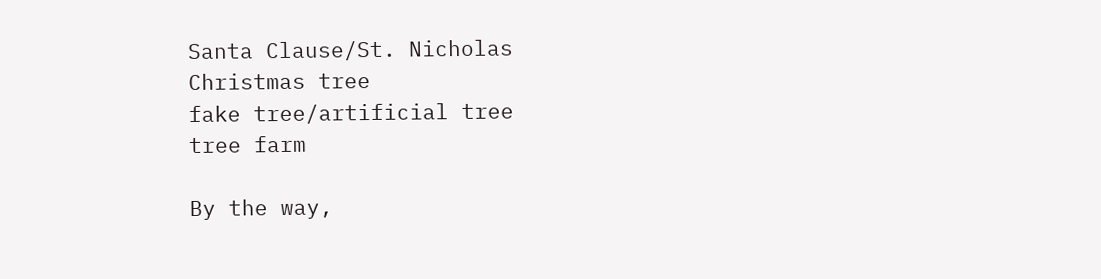Santa Clause/St. Nicholas
Christmas tree
fake tree/artificial tree
tree farm

By the way,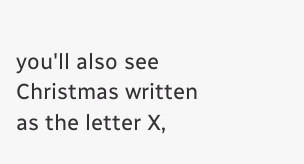you'll also see Christmas written as the letter X,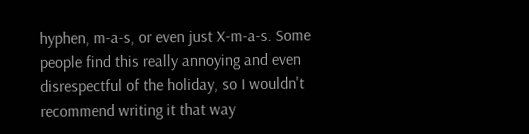hyphen, m-a-s, or even just X-m-a-s. Some people find this really annoying and even disrespectful of the holiday, so I wouldn't recommend writing it that way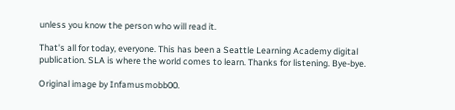unless you know the person who will read it.

That's all for today, everyone. This has been a Seattle Learning Academy digital publication. SLA is where the world comes to learn. Thanks for listening. Bye-bye.

Original image by Infamusmobb00.